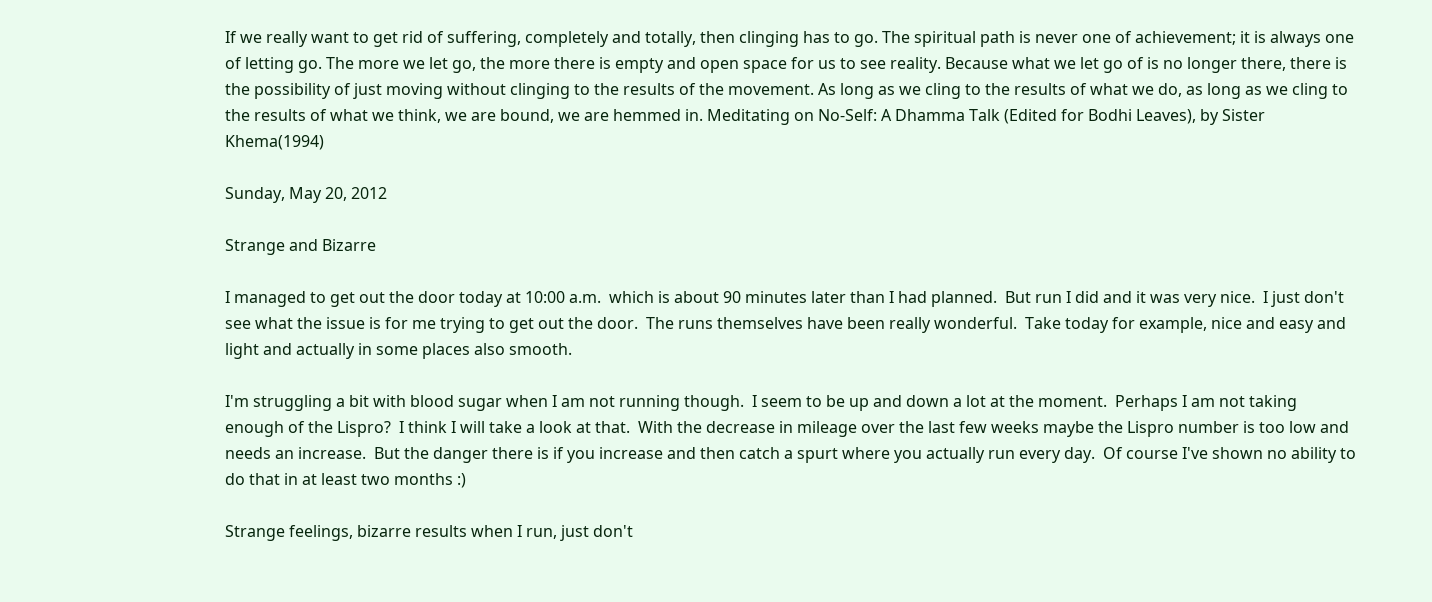If we really want to get rid of suffering, completely and totally, then clinging has to go. The spiritual path is never one of achievement; it is always one of letting go. The more we let go, the more there is empty and open space for us to see reality. Because what we let go of is no longer there, there is the possibility of just moving without clinging to the results of the movement. As long as we cling to the results of what we do, as long as we cling to the results of what we think, we are bound, we are hemmed in. Meditating on No-Self: A Dhamma Talk (Edited for Bodhi Leaves), by Sister Khema(1994)

Sunday, May 20, 2012

Strange and Bizarre

I managed to get out the door today at 10:00 a.m.  which is about 90 minutes later than I had planned.  But run I did and it was very nice.  I just don't see what the issue is for me trying to get out the door.  The runs themselves have been really wonderful.  Take today for example, nice and easy and light and actually in some places also smooth.

I'm struggling a bit with blood sugar when I am not running though.  I seem to be up and down a lot at the moment.  Perhaps I am not taking enough of the Lispro?  I think I will take a look at that.  With the decrease in mileage over the last few weeks maybe the Lispro number is too low and needs an increase.  But the danger there is if you increase and then catch a spurt where you actually run every day.  Of course I've shown no ability to do that in at least two months :)

Strange feelings, bizarre results when I run, just don't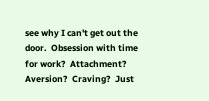see why I can't get out the door.  Obsession with time for work?  Attachment?  Aversion?  Craving?  Just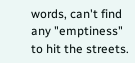words, can't find any "emptiness" to hit the streets.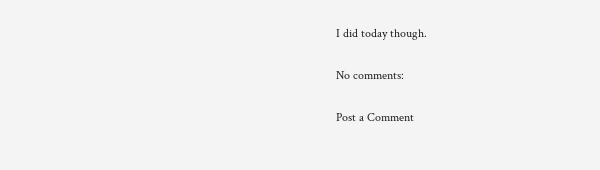I did today though.

No comments:

Post a Comment